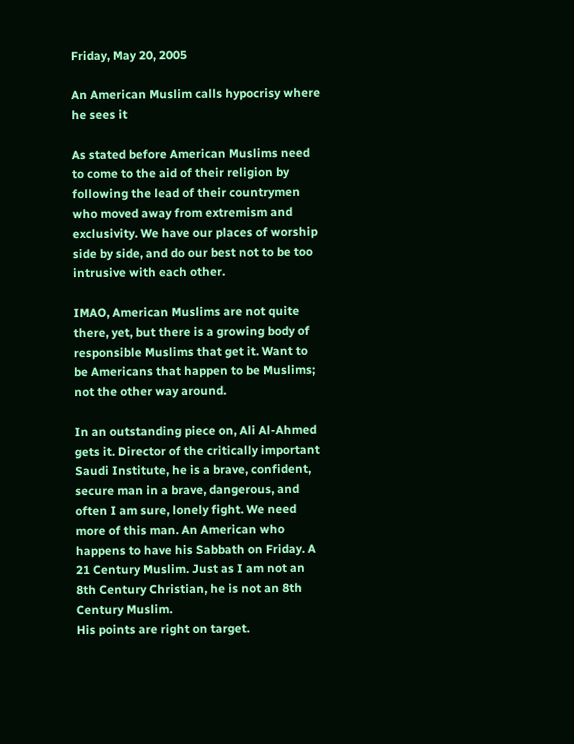Friday, May 20, 2005

An American Muslim calls hypocrisy where he sees it

As stated before American Muslims need to come to the aid of their religion by following the lead of their countrymen who moved away from extremism and exclusivity. We have our places of worship side by side, and do our best not to be too intrusive with each other.

IMAO, American Muslims are not quite there, yet, but there is a growing body of responsible Muslims that get it. Want to be Americans that happen to be Muslims; not the other way around.

In an outstanding piece on, Ali Al-Ahmed gets it. Director of the critically important Saudi Institute, he is a brave, confident, secure man in a brave, dangerous, and often I am sure, lonely fight. We need more of this man. An American who happens to have his Sabbath on Friday. A 21 Century Muslim. Just as I am not an 8th Century Christian, he is not an 8th Century Muslim.
His points are right on target.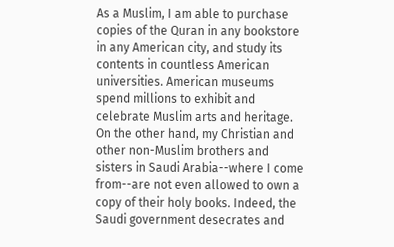As a Muslim, I am able to purchase copies of the Quran in any bookstore in any American city, and study its contents in countless American universities. American museums spend millions to exhibit and celebrate Muslim arts and heritage. On the other hand, my Christian and other non-Muslim brothers and sisters in Saudi Arabia--where I come from--are not even allowed to own a copy of their holy books. Indeed, the Saudi government desecrates and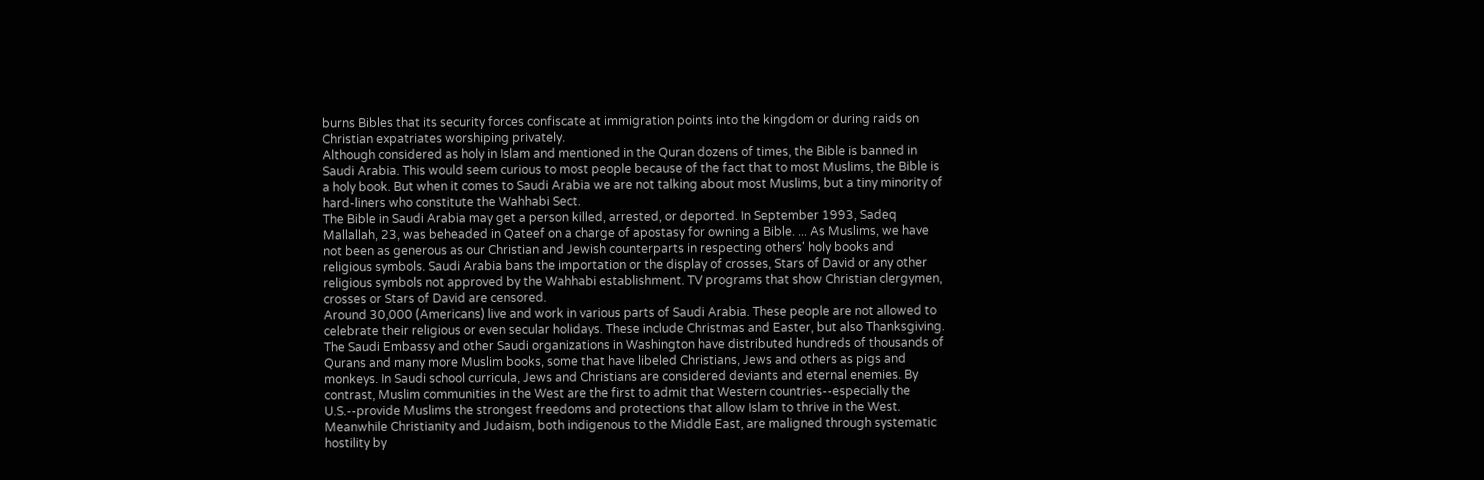burns Bibles that its security forces confiscate at immigration points into the kingdom or during raids on Christian expatriates worshiping privately.
Although considered as holy in Islam and mentioned in the Quran dozens of times, the Bible is banned in Saudi Arabia. This would seem curious to most people because of the fact that to most Muslims, the Bible is a holy book. But when it comes to Saudi Arabia we are not talking about most Muslims, but a tiny minority of hard-liners who constitute the Wahhabi Sect.
The Bible in Saudi Arabia may get a person killed, arrested, or deported. In September 1993, Sadeq Mallallah, 23, was beheaded in Qateef on a charge of apostasy for owning a Bible. ... As Muslims, we have not been as generous as our Christian and Jewish counterparts in respecting others' holy books and religious symbols. Saudi Arabia bans the importation or the display of crosses, Stars of David or any other religious symbols not approved by the Wahhabi establishment. TV programs that show Christian clergymen, crosses or Stars of David are censored.
Around 30,000 (Americans) live and work in various parts of Saudi Arabia. These people are not allowed to celebrate their religious or even secular holidays. These include Christmas and Easter, but also Thanksgiving.
The Saudi Embassy and other Saudi organizations in Washington have distributed hundreds of thousands of Qurans and many more Muslim books, some that have libeled Christians, Jews and others as pigs and monkeys. In Saudi school curricula, Jews and Christians are considered deviants and eternal enemies. By contrast, Muslim communities in the West are the first to admit that Western countries--especially the U.S.--provide Muslims the strongest freedoms and protections that allow Islam to thrive in the West. Meanwhile Christianity and Judaism, both indigenous to the Middle East, are maligned through systematic hostility by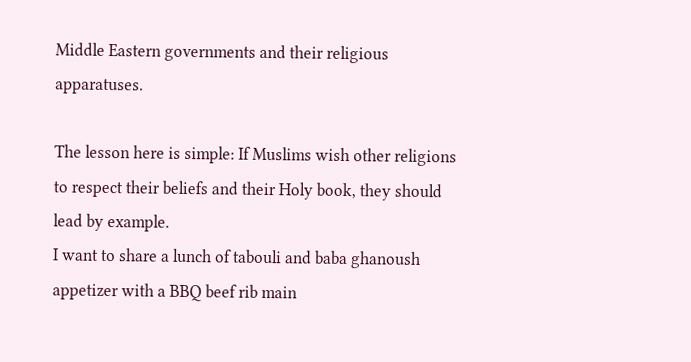Middle Eastern governments and their religious apparatuses.

The lesson here is simple: If Muslims wish other religions to respect their beliefs and their Holy book, they should lead by example.
I want to share a lunch of tabouli and baba ghanoush appetizer with a BBQ beef rib main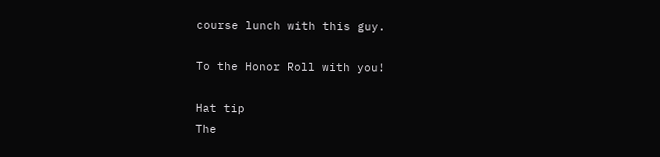course lunch with this guy.

To the Honor Roll with you!

Hat tip
The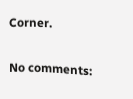Corner.

No comments: